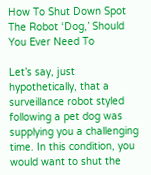How To Shut Down Spot The Robot ‘Dog,’ Should You Ever Need To

Let’s say, just hypothetically, that a surveillance robot styled following a pet dog was supplying you a challenging time. In this condition, you would want to shut the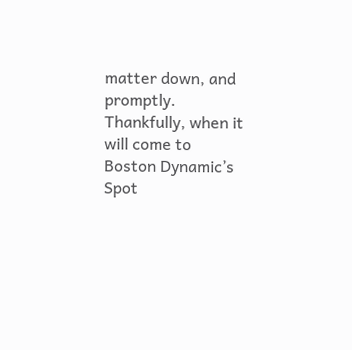matter down, and promptly.  Thankfully, when it will come to Boston Dynamic’s Spot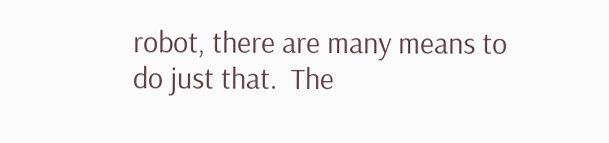robot, there are many means to do just that.  The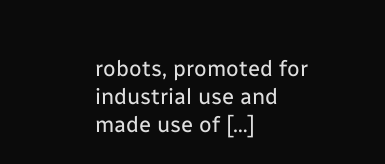robots, promoted for industrial use and made use of […]